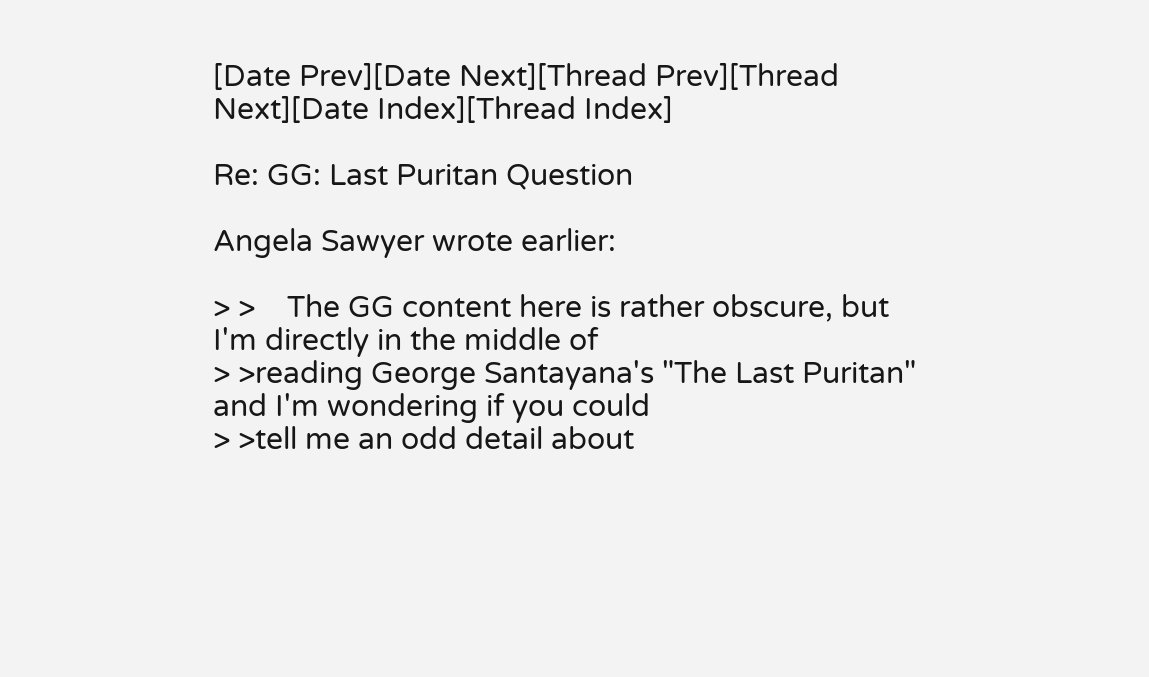[Date Prev][Date Next][Thread Prev][Thread Next][Date Index][Thread Index]

Re: GG: Last Puritan Question

Angela Sawyer wrote earlier:

> >    The GG content here is rather obscure, but I'm directly in the middle of
> >reading George Santayana's "The Last Puritan" and I'm wondering if you could
> >tell me an odd detail about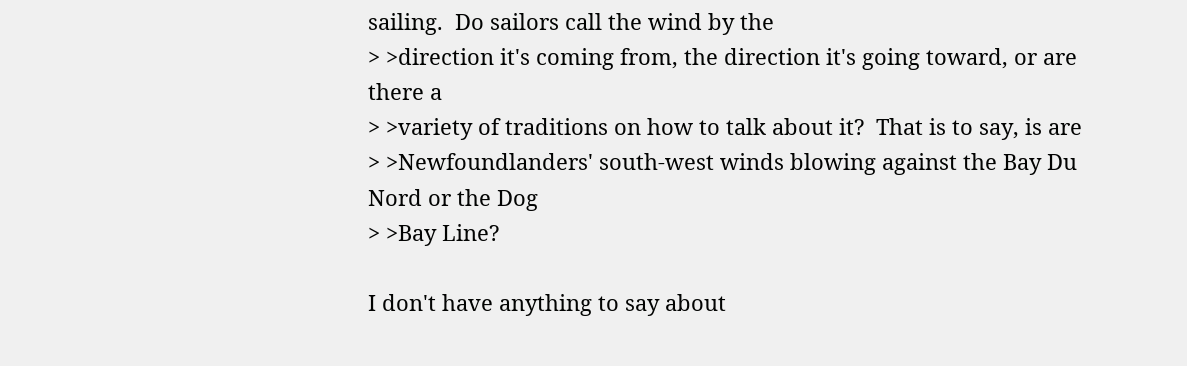sailing.  Do sailors call the wind by the
> >direction it's coming from, the direction it's going toward, or are there a
> >variety of traditions on how to talk about it?  That is to say, is are
> >Newfoundlanders' south-west winds blowing against the Bay Du Nord or the Dog
> >Bay Line?

I don't have anything to say about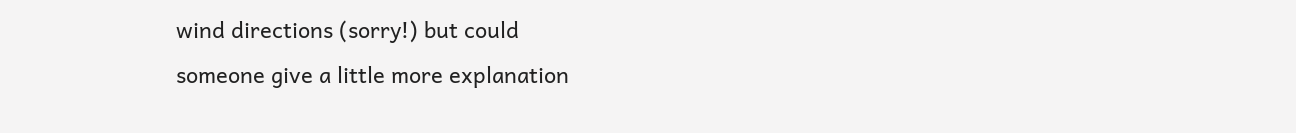wind directions (sorry!) but could
someone give a little more explanation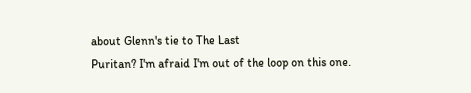about Glenn's tie to The Last
Puritan? I'm afraid I'm out of the loop on this one.